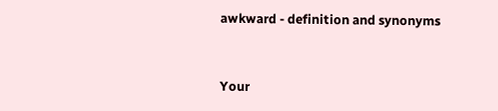awkward - definition and synonyms


Your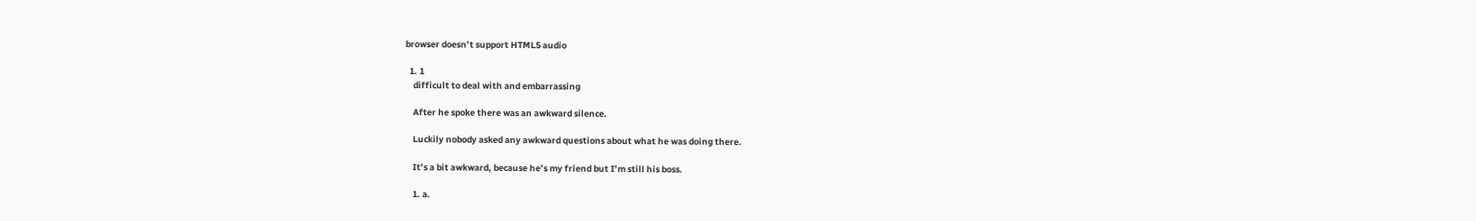browser doesn’t support HTML5 audio

  1. 1
    difficult to deal with and embarrassing

    After he spoke there was an awkward silence.

    Luckily nobody asked any awkward questions about what he was doing there.

    It’s a bit awkward, because he’s my friend but I’m still his boss.

    1. a.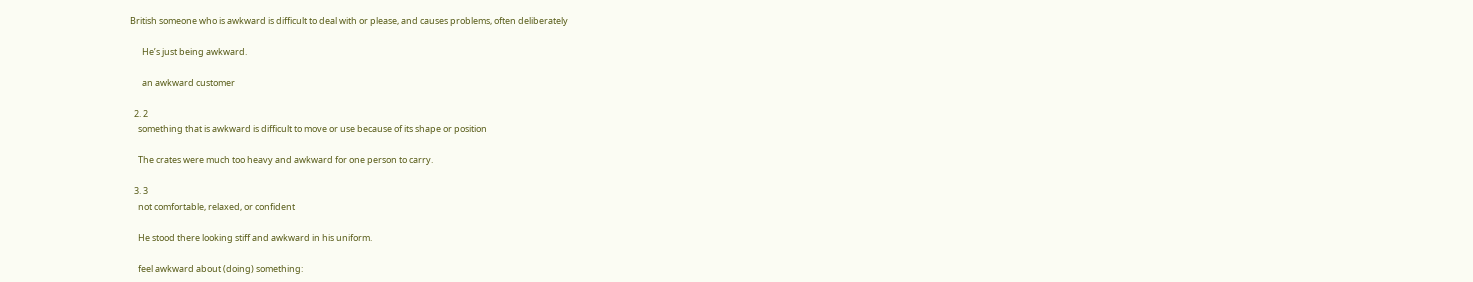British someone who is awkward is difficult to deal with or please, and causes problems, often deliberately

      He’s just being awkward.

      an awkward customer

  2. 2
    something that is awkward is difficult to move or use because of its shape or position

    The crates were much too heavy and awkward for one person to carry.

  3. 3
    not comfortable, relaxed, or confident

    He stood there looking stiff and awkward in his uniform.

    feel awkward about (doing) something: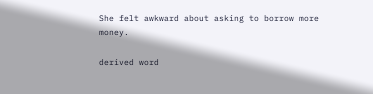She felt awkward about asking to borrow more money.

derived word